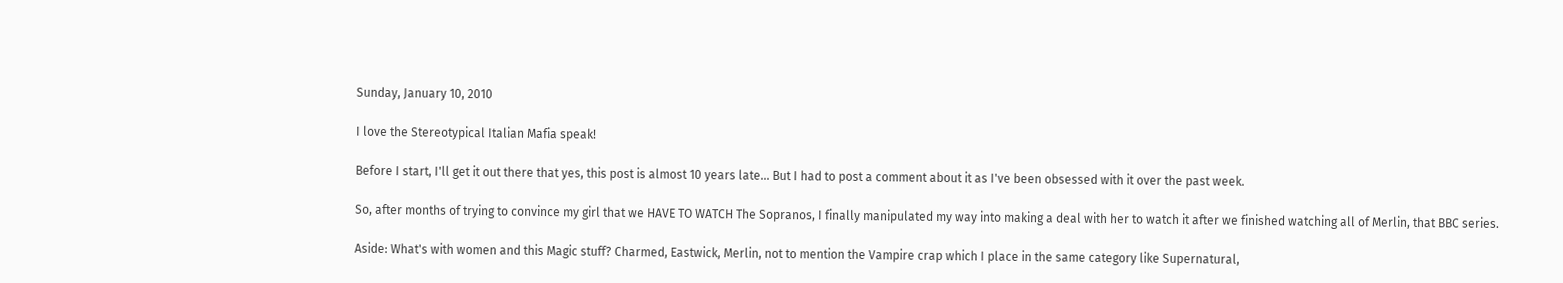Sunday, January 10, 2010

I love the Stereotypical Italian Mafia speak!

Before I start, I'll get it out there that yes, this post is almost 10 years late... But I had to post a comment about it as I've been obsessed with it over the past week.

So, after months of trying to convince my girl that we HAVE TO WATCH The Sopranos, I finally manipulated my way into making a deal with her to watch it after we finished watching all of Merlin, that BBC series.

Aside: What's with women and this Magic stuff? Charmed, Eastwick, Merlin, not to mention the Vampire crap which I place in the same category like Supernatural,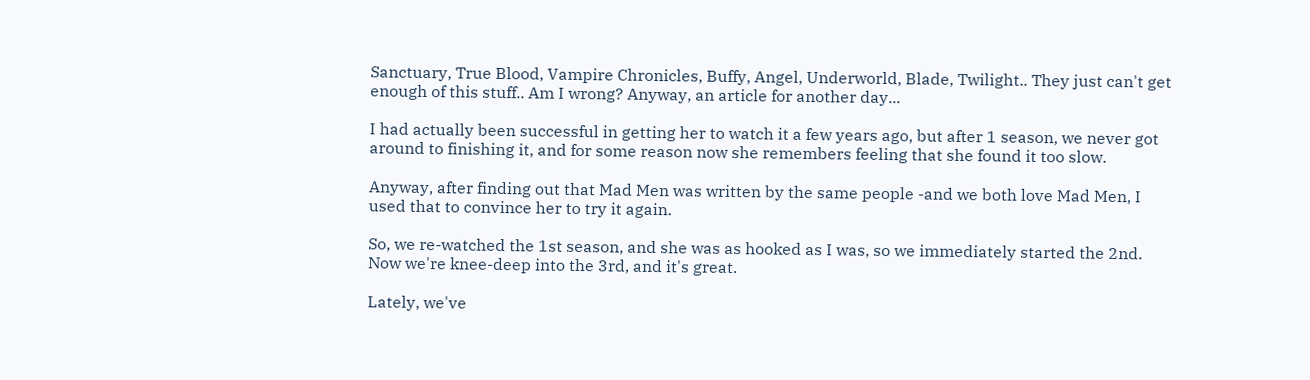Sanctuary, True Blood, Vampire Chronicles, Buffy, Angel, Underworld, Blade, Twilight.. They just can't get enough of this stuff.. Am I wrong? Anyway, an article for another day...

I had actually been successful in getting her to watch it a few years ago, but after 1 season, we never got around to finishing it, and for some reason now she remembers feeling that she found it too slow.

Anyway, after finding out that Mad Men was written by the same people -and we both love Mad Men, I used that to convince her to try it again.

So, we re-watched the 1st season, and she was as hooked as I was, so we immediately started the 2nd. Now we're knee-deep into the 3rd, and it's great.

Lately, we've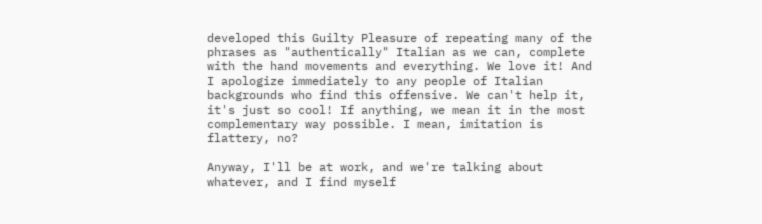developed this Guilty Pleasure of repeating many of the phrases as "authentically" Italian as we can, complete with the hand movements and everything. We love it! And I apologize immediately to any people of Italian backgrounds who find this offensive. We can't help it, it's just so cool! If anything, we mean it in the most complementary way possible. I mean, imitation is flattery, no?

Anyway, I'll be at work, and we're talking about whatever, and I find myself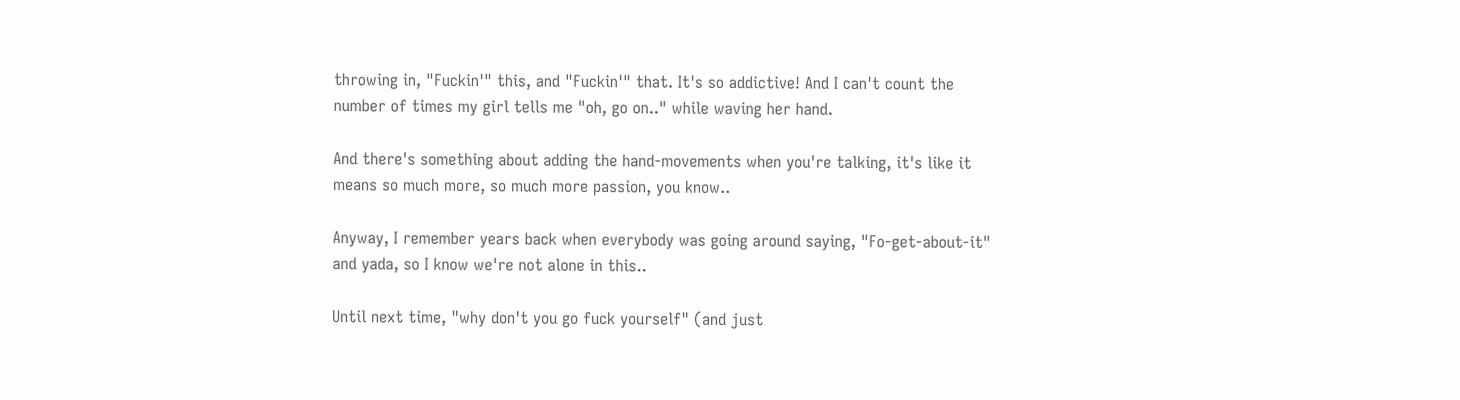throwing in, "Fuckin'" this, and "Fuckin'" that. It's so addictive! And I can't count the number of times my girl tells me "oh, go on.." while waving her hand.

And there's something about adding the hand-movements when you're talking, it's like it means so much more, so much more passion, you know..

Anyway, I remember years back when everybody was going around saying, "Fo-get-about-it" and yada, so I know we're not alone in this..

Until next time, "why don't you go fuck yourself" (and just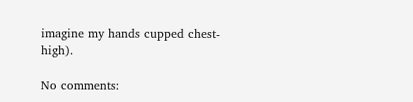imagine my hands cupped chest-high).

No comments: